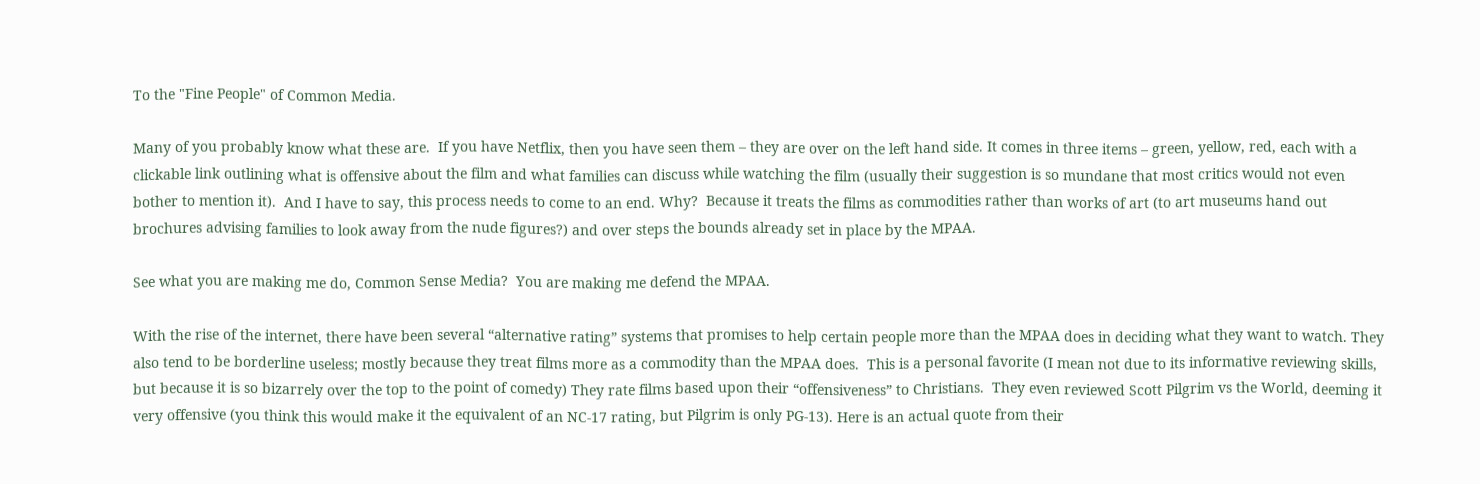To the "Fine People" of Common Media.

Many of you probably know what these are.  If you have Netflix, then you have seen them – they are over on the left hand side. It comes in three items – green, yellow, red, each with a clickable link outlining what is offensive about the film and what families can discuss while watching the film (usually their suggestion is so mundane that most critics would not even bother to mention it).  And I have to say, this process needs to come to an end. Why?  Because it treats the films as commodities rather than works of art (to art museums hand out brochures advising families to look away from the nude figures?) and over steps the bounds already set in place by the MPAA.

See what you are making me do, Common Sense Media?  You are making me defend the MPAA.

With the rise of the internet, there have been several “alternative rating” systems that promises to help certain people more than the MPAA does in deciding what they want to watch. They also tend to be borderline useless; mostly because they treat films more as a commodity than the MPAA does.  This is a personal favorite (I mean not due to its informative reviewing skills, but because it is so bizarrely over the top to the point of comedy) They rate films based upon their “offensiveness” to Christians.  They even reviewed Scott Pilgrim vs the World, deeming it very offensive (you think this would make it the equivalent of an NC-17 rating, but Pilgrim is only PG-13). Here is an actual quote from their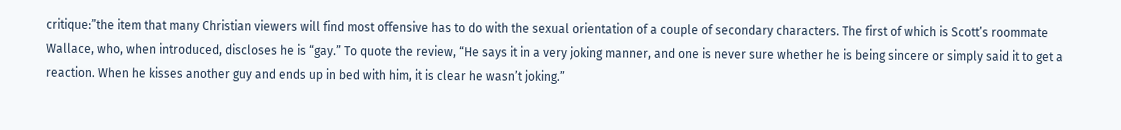critique:”the item that many Christian viewers will find most offensive has to do with the sexual orientation of a couple of secondary characters. The first of which is Scott’s roommate Wallace, who, when introduced, discloses he is “gay.” To quote the review, “He says it in a very joking manner, and one is never sure whether he is being sincere or simply said it to get a reaction. When he kisses another guy and ends up in bed with him, it is clear he wasn’t joking.”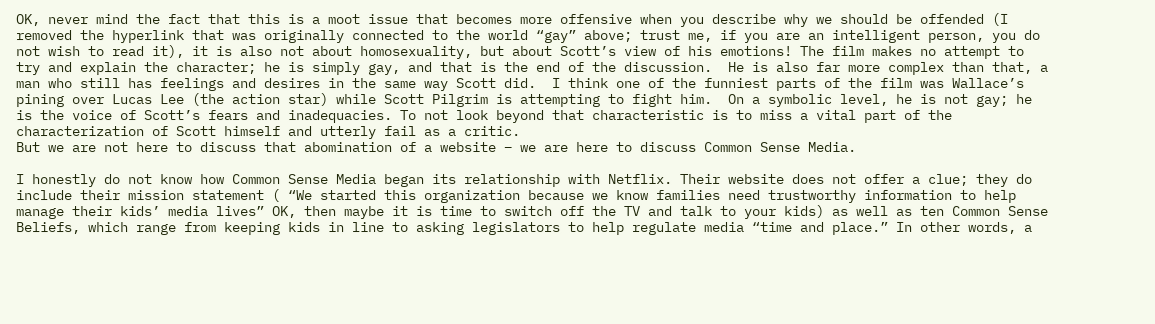OK, never mind the fact that this is a moot issue that becomes more offensive when you describe why we should be offended (I removed the hyperlink that was originally connected to the world “gay” above; trust me, if you are an intelligent person, you do not wish to read it), it is also not about homosexuality, but about Scott’s view of his emotions! The film makes no attempt to try and explain the character; he is simply gay, and that is the end of the discussion.  He is also far more complex than that, a man who still has feelings and desires in the same way Scott did.  I think one of the funniest parts of the film was Wallace’s pining over Lucas Lee (the action star) while Scott Pilgrim is attempting to fight him.  On a symbolic level, he is not gay; he is the voice of Scott’s fears and inadequacies. To not look beyond that characteristic is to miss a vital part of the characterization of Scott himself and utterly fail as a critic.
But we are not here to discuss that abomination of a website – we are here to discuss Common Sense Media.

I honestly do not know how Common Sense Media began its relationship with Netflix. Their website does not offer a clue; they do include their mission statement ( “We started this organization because we know families need trustworthy information to help manage their kids’ media lives” OK, then maybe it is time to switch off the TV and talk to your kids) as well as ten Common Sense Beliefs, which range from keeping kids in line to asking legislators to help regulate media “time and place.” In other words, a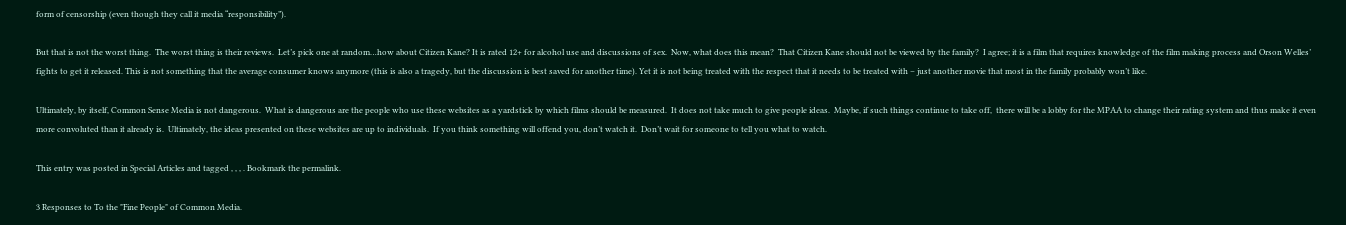form of censorship (even though they call it media “responsibility”).

But that is not the worst thing.  The worst thing is their reviews.  Let’s pick one at random…how about Citizen Kane? It is rated 12+ for alcohol use and discussions of sex.  Now, what does this mean?  That Citizen Kane should not be viewed by the family?  I agree; it is a film that requires knowledge of the film making process and Orson Welles’ fights to get it released. This is not something that the average consumer knows anymore (this is also a tragedy, but the discussion is best saved for another time). Yet it is not being treated with the respect that it needs to be treated with – just another movie that most in the family probably won’t like.

Ultimately, by itself, Common Sense Media is not dangerous.  What is dangerous are the people who use these websites as a yardstick by which films should be measured.  It does not take much to give people ideas.  Maybe, if such things continue to take off,  there will be a lobby for the MPAA to change their rating system and thus make it even more convoluted than it already is.  Ultimately, the ideas presented on these websites are up to individuals.  If you think something will offend you, don’t watch it.  Don’t wait for someone to tell you what to watch.

This entry was posted in Special Articles and tagged , , , . Bookmark the permalink.

3 Responses to To the "Fine People" of Common Media.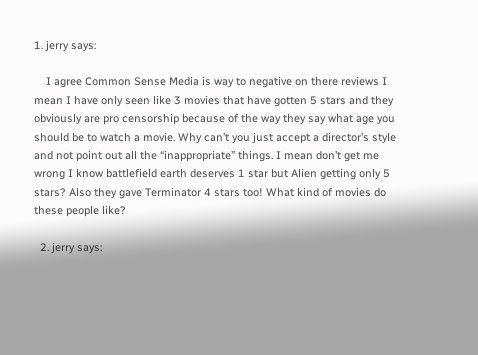1. jerry says:

    I agree Common Sense Media is way to negative on there reviews I mean I have only seen like 3 movies that have gotten 5 stars and they obviously are pro censorship because of the way they say what age you should be to watch a movie. Why can’t you just accept a director’s style and not point out all the “inappropriate” things. I mean don’t get me wrong I know battlefield earth deserves 1 star but Alien getting only 5 stars? Also they gave Terminator 4 stars too! What kind of movies do these people like?

  2. jerry says: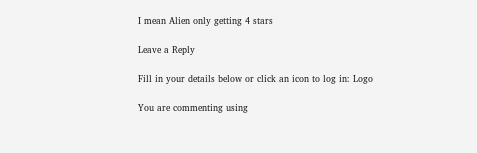I mean Alien only getting 4 stars

Leave a Reply

Fill in your details below or click an icon to log in: Logo

You are commenting using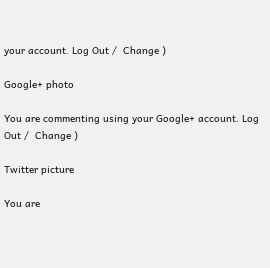your account. Log Out /  Change )

Google+ photo

You are commenting using your Google+ account. Log Out /  Change )

Twitter picture

You are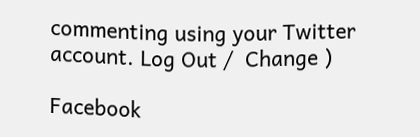commenting using your Twitter account. Log Out /  Change )

Facebook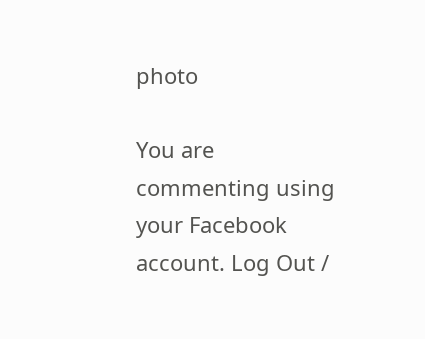photo

You are commenting using your Facebook account. Log Out /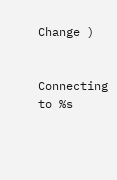Change )


Connecting to %s